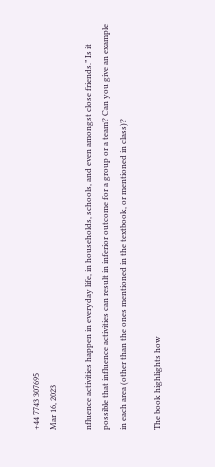+44 7743 307695
Mar 16, 2023

nfluence activities happen in everyday life, in households, schools, and even amongst close friends.” Is it possible that influence activities can result in inferior outcome for a group or a team? Can you give an example in each area (other than the ones mentioned in the textbook, or mentioned in class)?

The book highlights how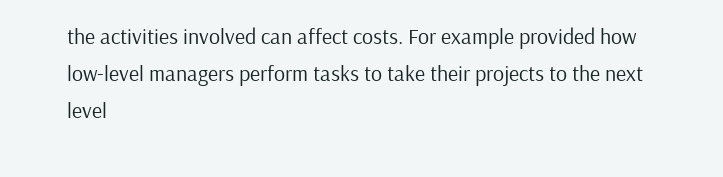the activities involved can affect costs. For example provided how low-level managers perform tasks to take their projects to the next level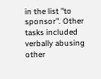in the list "to sponsor". Other tasks included verbally abusing other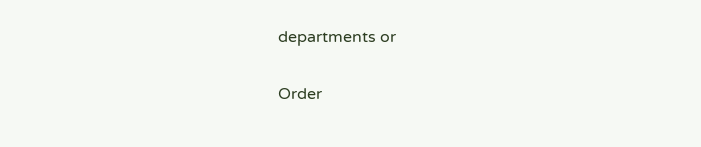departments or

Order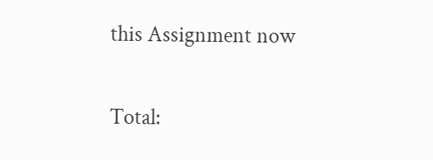this Assignment now

Total: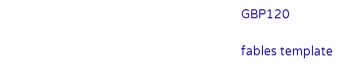GBP120

fables template